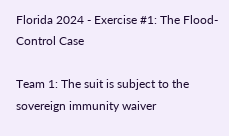Florida 2024 - Exercise #1: The Flood-Control Case

Team 1: The suit is subject to the sovereign immunity waiver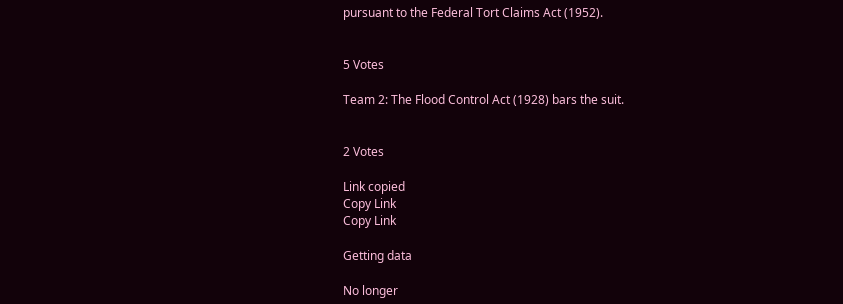pursuant to the Federal Tort Claims Act (1952).


5 Votes

Team 2: The Flood Control Act (1928) bars the suit.


2 Votes

Link copied
Copy Link
Copy Link

Getting data

No longer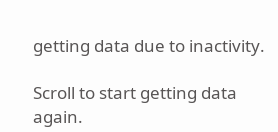getting data due to inactivity.

Scroll to start getting data again.